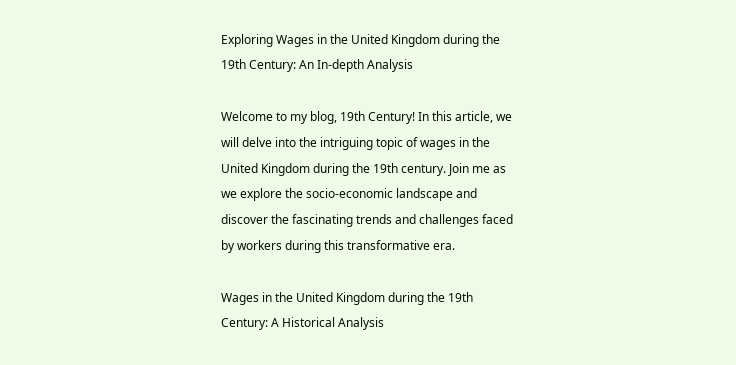Exploring Wages in the United Kingdom during the 19th Century: An In-depth Analysis

Welcome to my blog, 19th Century! In this article, we will delve into the intriguing topic of wages in the United Kingdom during the 19th century. Join me as we explore the socio-economic landscape and discover the fascinating trends and challenges faced by workers during this transformative era.

Wages in the United Kingdom during the 19th Century: A Historical Analysis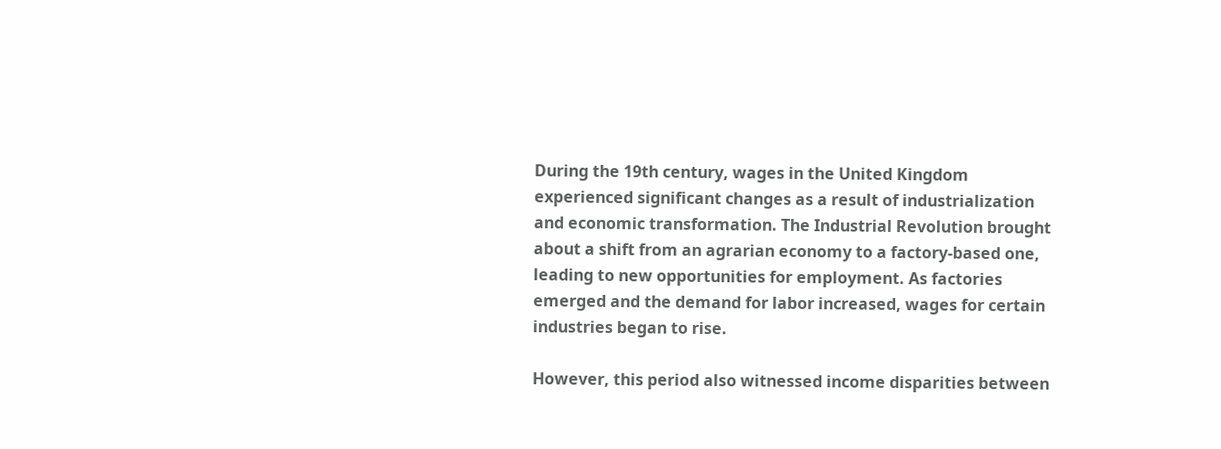During the 19th century, wages in the United Kingdom experienced significant changes as a result of industrialization and economic transformation. The Industrial Revolution brought about a shift from an agrarian economy to a factory-based one, leading to new opportunities for employment. As factories emerged and the demand for labor increased, wages for certain industries began to rise.

However, this period also witnessed income disparities between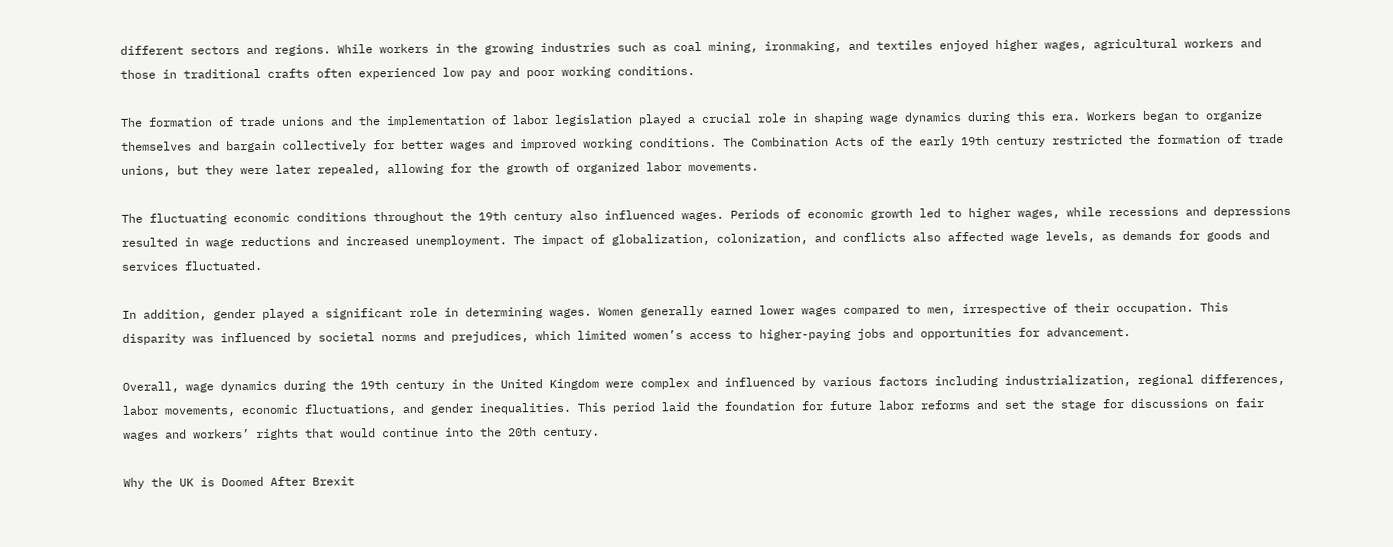different sectors and regions. While workers in the growing industries such as coal mining, ironmaking, and textiles enjoyed higher wages, agricultural workers and those in traditional crafts often experienced low pay and poor working conditions.

The formation of trade unions and the implementation of labor legislation played a crucial role in shaping wage dynamics during this era. Workers began to organize themselves and bargain collectively for better wages and improved working conditions. The Combination Acts of the early 19th century restricted the formation of trade unions, but they were later repealed, allowing for the growth of organized labor movements.

The fluctuating economic conditions throughout the 19th century also influenced wages. Periods of economic growth led to higher wages, while recessions and depressions resulted in wage reductions and increased unemployment. The impact of globalization, colonization, and conflicts also affected wage levels, as demands for goods and services fluctuated.

In addition, gender played a significant role in determining wages. Women generally earned lower wages compared to men, irrespective of their occupation. This disparity was influenced by societal norms and prejudices, which limited women’s access to higher-paying jobs and opportunities for advancement.

Overall, wage dynamics during the 19th century in the United Kingdom were complex and influenced by various factors including industrialization, regional differences, labor movements, economic fluctuations, and gender inequalities. This period laid the foundation for future labor reforms and set the stage for discussions on fair wages and workers’ rights that would continue into the 20th century.

Why the UK is Doomed After Brexit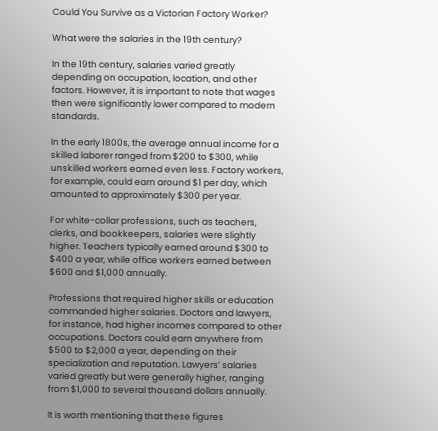Could You Survive as a Victorian Factory Worker?

What were the salaries in the 19th century?

In the 19th century, salaries varied greatly depending on occupation, location, and other factors. However, it is important to note that wages then were significantly lower compared to modern standards.

In the early 1800s, the average annual income for a skilled laborer ranged from $200 to $300, while unskilled workers earned even less. Factory workers, for example, could earn around $1 per day, which amounted to approximately $300 per year.

For white-collar professions, such as teachers, clerks, and bookkeepers, salaries were slightly higher. Teachers typically earned around $300 to $400 a year, while office workers earned between $600 and $1,000 annually.

Professions that required higher skills or education commanded higher salaries. Doctors and lawyers, for instance, had higher incomes compared to other occupations. Doctors could earn anywhere from $500 to $2,000 a year, depending on their specialization and reputation. Lawyers’ salaries varied greatly but were generally higher, ranging from $1,000 to several thousand dollars annually.

It is worth mentioning that these figures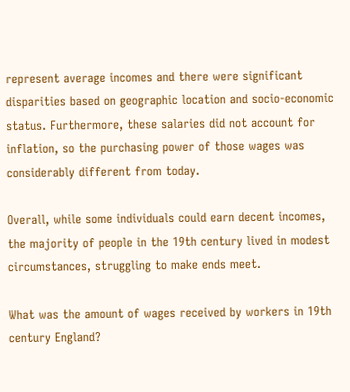represent average incomes and there were significant disparities based on geographic location and socio-economic status. Furthermore, these salaries did not account for inflation, so the purchasing power of those wages was considerably different from today.

Overall, while some individuals could earn decent incomes, the majority of people in the 19th century lived in modest circumstances, struggling to make ends meet.

What was the amount of wages received by workers in 19th century England?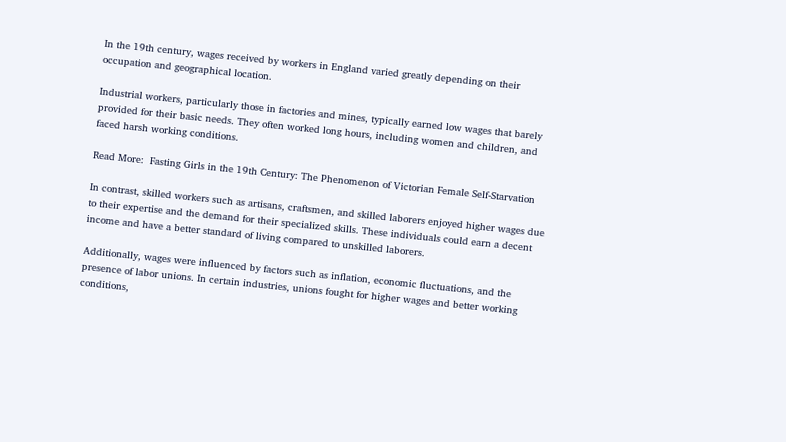In the 19th century, wages received by workers in England varied greatly depending on their occupation and geographical location.

Industrial workers, particularly those in factories and mines, typically earned low wages that barely provided for their basic needs. They often worked long hours, including women and children, and faced harsh working conditions.

Read More:  Fasting Girls in the 19th Century: The Phenomenon of Victorian Female Self-Starvation

In contrast, skilled workers such as artisans, craftsmen, and skilled laborers enjoyed higher wages due to their expertise and the demand for their specialized skills. These individuals could earn a decent income and have a better standard of living compared to unskilled laborers.

Additionally, wages were influenced by factors such as inflation, economic fluctuations, and the presence of labor unions. In certain industries, unions fought for higher wages and better working conditions,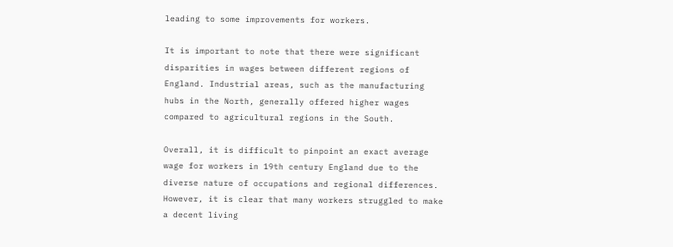leading to some improvements for workers.

It is important to note that there were significant disparities in wages between different regions of England. Industrial areas, such as the manufacturing hubs in the North, generally offered higher wages compared to agricultural regions in the South.

Overall, it is difficult to pinpoint an exact average wage for workers in 19th century England due to the diverse nature of occupations and regional differences. However, it is clear that many workers struggled to make a decent living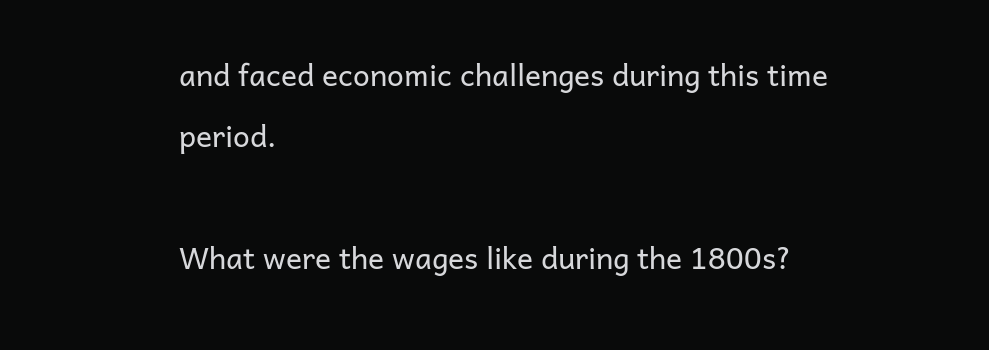and faced economic challenges during this time period.

What were the wages like during the 1800s?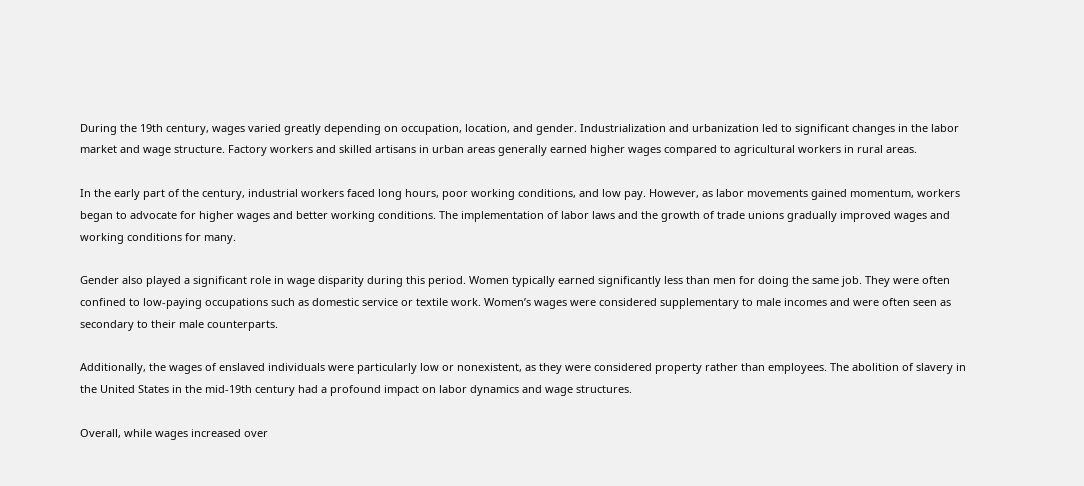During the 19th century, wages varied greatly depending on occupation, location, and gender. Industrialization and urbanization led to significant changes in the labor market and wage structure. Factory workers and skilled artisans in urban areas generally earned higher wages compared to agricultural workers in rural areas.

In the early part of the century, industrial workers faced long hours, poor working conditions, and low pay. However, as labor movements gained momentum, workers began to advocate for higher wages and better working conditions. The implementation of labor laws and the growth of trade unions gradually improved wages and working conditions for many.

Gender also played a significant role in wage disparity during this period. Women typically earned significantly less than men for doing the same job. They were often confined to low-paying occupations such as domestic service or textile work. Women’s wages were considered supplementary to male incomes and were often seen as secondary to their male counterparts.

Additionally, the wages of enslaved individuals were particularly low or nonexistent, as they were considered property rather than employees. The abolition of slavery in the United States in the mid-19th century had a profound impact on labor dynamics and wage structures.

Overall, while wages increased over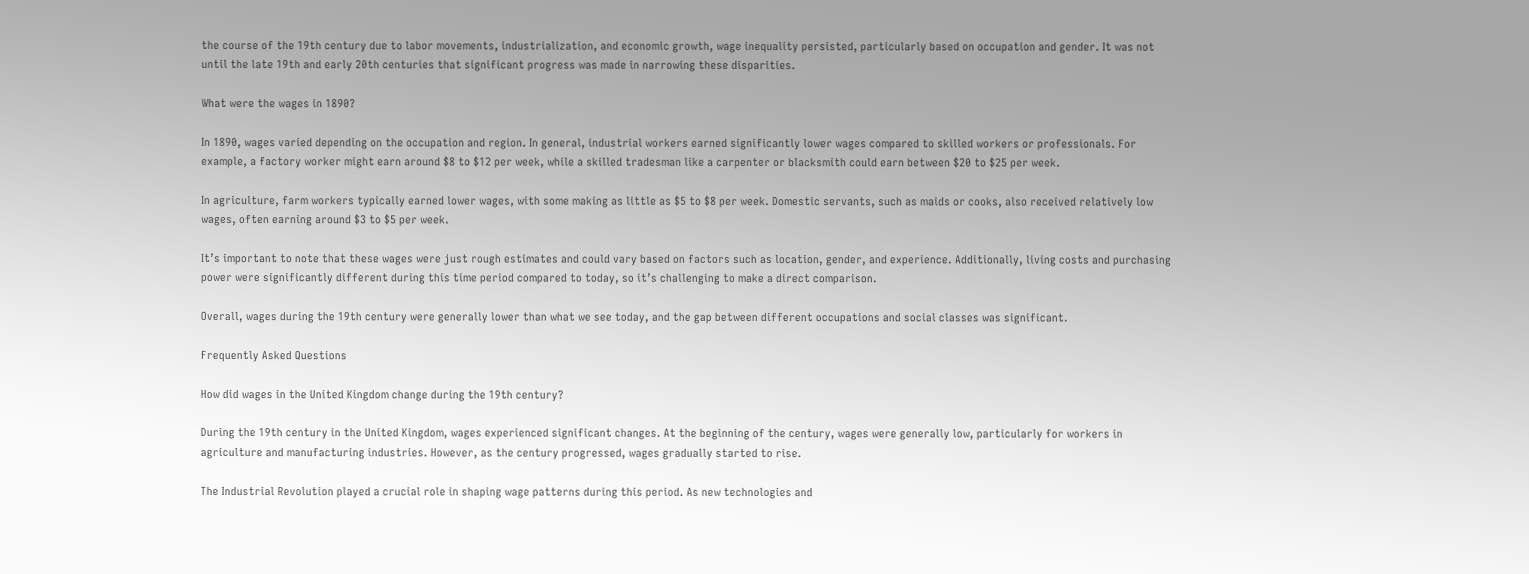the course of the 19th century due to labor movements, industrialization, and economic growth, wage inequality persisted, particularly based on occupation and gender. It was not until the late 19th and early 20th centuries that significant progress was made in narrowing these disparities.

What were the wages in 1890?

In 1890, wages varied depending on the occupation and region. In general, industrial workers earned significantly lower wages compared to skilled workers or professionals. For example, a factory worker might earn around $8 to $12 per week, while a skilled tradesman like a carpenter or blacksmith could earn between $20 to $25 per week.

In agriculture, farm workers typically earned lower wages, with some making as little as $5 to $8 per week. Domestic servants, such as maids or cooks, also received relatively low wages, often earning around $3 to $5 per week.

It’s important to note that these wages were just rough estimates and could vary based on factors such as location, gender, and experience. Additionally, living costs and purchasing power were significantly different during this time period compared to today, so it’s challenging to make a direct comparison.

Overall, wages during the 19th century were generally lower than what we see today, and the gap between different occupations and social classes was significant.

Frequently Asked Questions

How did wages in the United Kingdom change during the 19th century?

During the 19th century in the United Kingdom, wages experienced significant changes. At the beginning of the century, wages were generally low, particularly for workers in agriculture and manufacturing industries. However, as the century progressed, wages gradually started to rise.

The Industrial Revolution played a crucial role in shaping wage patterns during this period. As new technologies and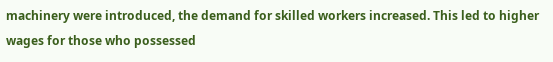machinery were introduced, the demand for skilled workers increased. This led to higher wages for those who possessed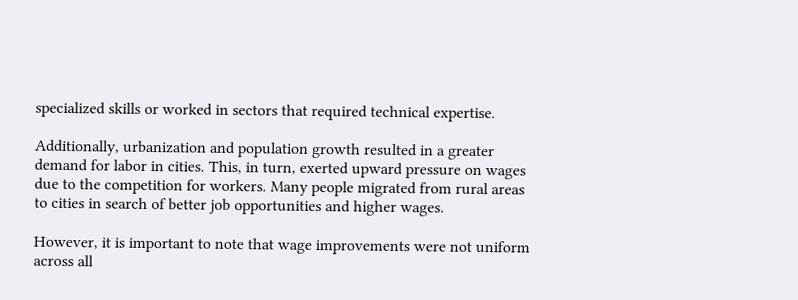specialized skills or worked in sectors that required technical expertise.

Additionally, urbanization and population growth resulted in a greater demand for labor in cities. This, in turn, exerted upward pressure on wages due to the competition for workers. Many people migrated from rural areas to cities in search of better job opportunities and higher wages.

However, it is important to note that wage improvements were not uniform across all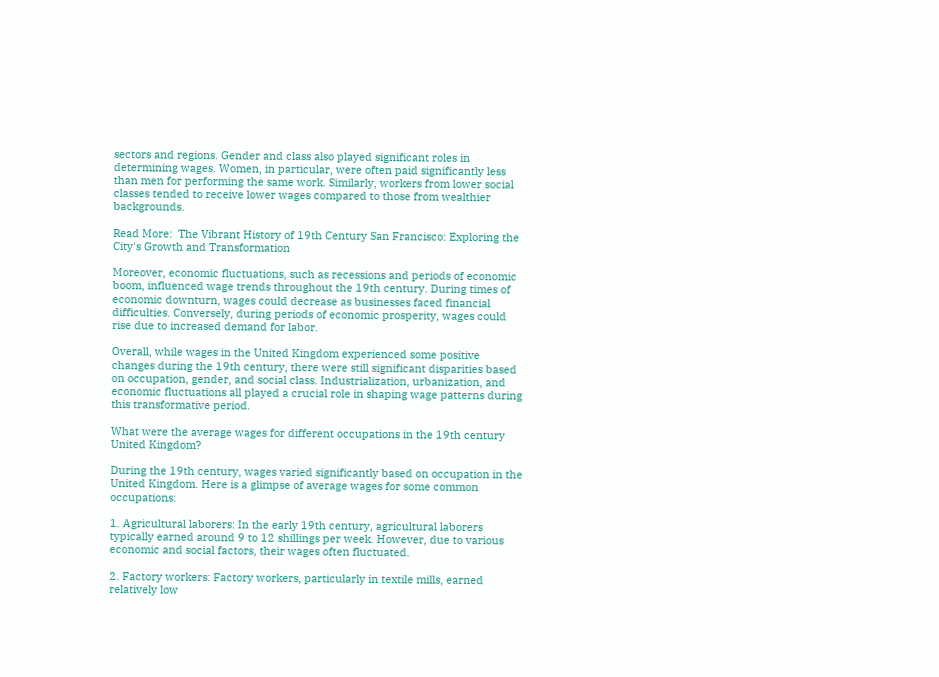sectors and regions. Gender and class also played significant roles in determining wages. Women, in particular, were often paid significantly less than men for performing the same work. Similarly, workers from lower social classes tended to receive lower wages compared to those from wealthier backgrounds.

Read More:  The Vibrant History of 19th Century San Francisco: Exploring the City's Growth and Transformation

Moreover, economic fluctuations, such as recessions and periods of economic boom, influenced wage trends throughout the 19th century. During times of economic downturn, wages could decrease as businesses faced financial difficulties. Conversely, during periods of economic prosperity, wages could rise due to increased demand for labor.

Overall, while wages in the United Kingdom experienced some positive changes during the 19th century, there were still significant disparities based on occupation, gender, and social class. Industrialization, urbanization, and economic fluctuations all played a crucial role in shaping wage patterns during this transformative period.

What were the average wages for different occupations in the 19th century United Kingdom?

During the 19th century, wages varied significantly based on occupation in the United Kingdom. Here is a glimpse of average wages for some common occupations:

1. Agricultural laborers: In the early 19th century, agricultural laborers typically earned around 9 to 12 shillings per week. However, due to various economic and social factors, their wages often fluctuated.

2. Factory workers: Factory workers, particularly in textile mills, earned relatively low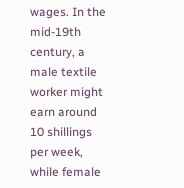wages. In the mid-19th century, a male textile worker might earn around 10 shillings per week, while female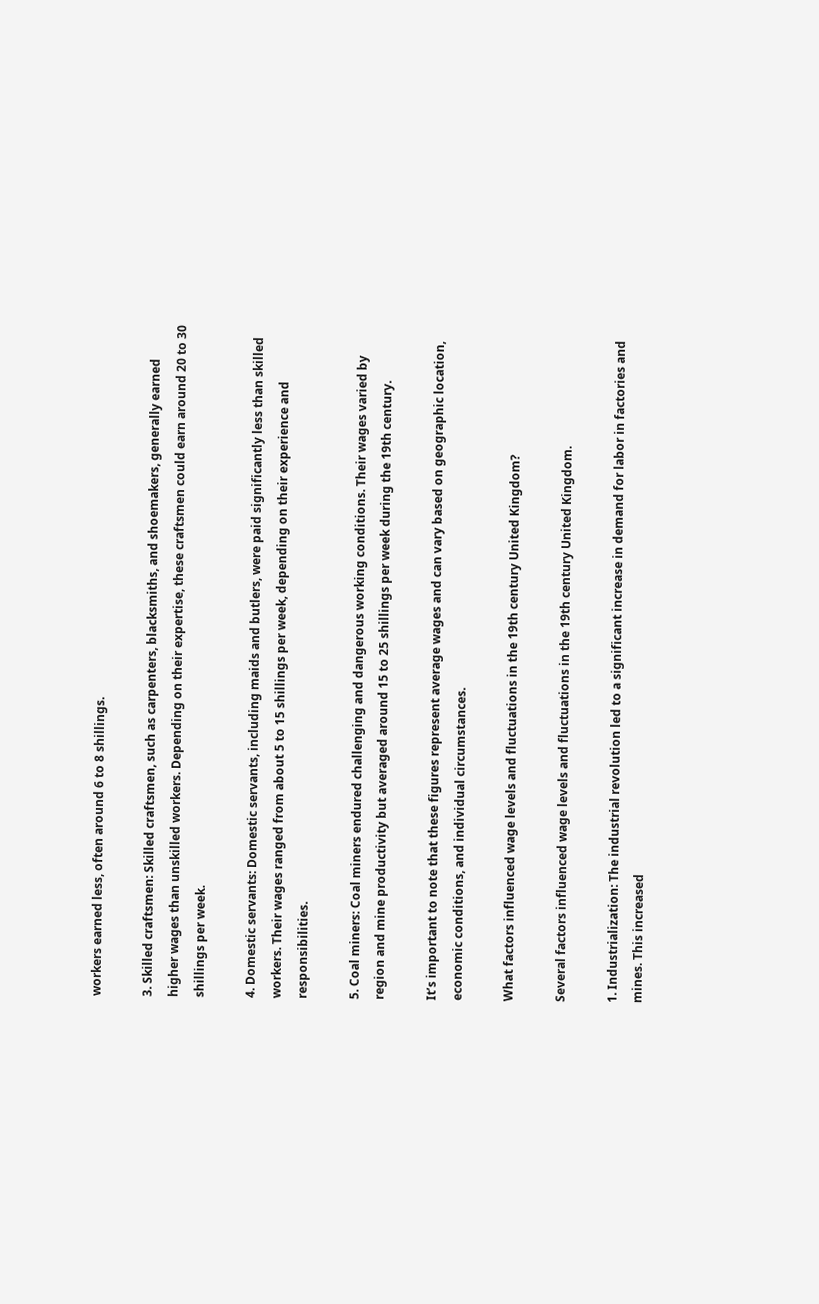workers earned less, often around 6 to 8 shillings.

3. Skilled craftsmen: Skilled craftsmen, such as carpenters, blacksmiths, and shoemakers, generally earned higher wages than unskilled workers. Depending on their expertise, these craftsmen could earn around 20 to 30 shillings per week.

4. Domestic servants: Domestic servants, including maids and butlers, were paid significantly less than skilled workers. Their wages ranged from about 5 to 15 shillings per week, depending on their experience and responsibilities.

5. Coal miners: Coal miners endured challenging and dangerous working conditions. Their wages varied by region and mine productivity but averaged around 15 to 25 shillings per week during the 19th century.

It’s important to note that these figures represent average wages and can vary based on geographic location, economic conditions, and individual circumstances.

What factors influenced wage levels and fluctuations in the 19th century United Kingdom?

Several factors influenced wage levels and fluctuations in the 19th century United Kingdom.

1. Industrialization: The industrial revolution led to a significant increase in demand for labor in factories and mines. This increased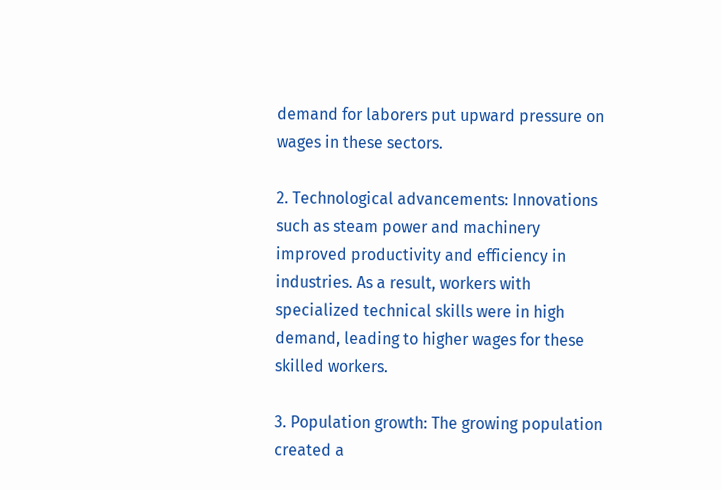demand for laborers put upward pressure on wages in these sectors.

2. Technological advancements: Innovations such as steam power and machinery improved productivity and efficiency in industries. As a result, workers with specialized technical skills were in high demand, leading to higher wages for these skilled workers.

3. Population growth: The growing population created a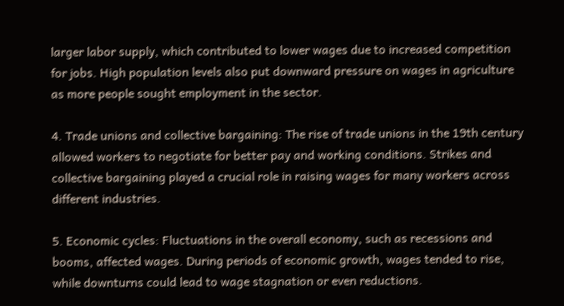larger labor supply, which contributed to lower wages due to increased competition for jobs. High population levels also put downward pressure on wages in agriculture as more people sought employment in the sector.

4. Trade unions and collective bargaining: The rise of trade unions in the 19th century allowed workers to negotiate for better pay and working conditions. Strikes and collective bargaining played a crucial role in raising wages for many workers across different industries.

5. Economic cycles: Fluctuations in the overall economy, such as recessions and booms, affected wages. During periods of economic growth, wages tended to rise, while downturns could lead to wage stagnation or even reductions.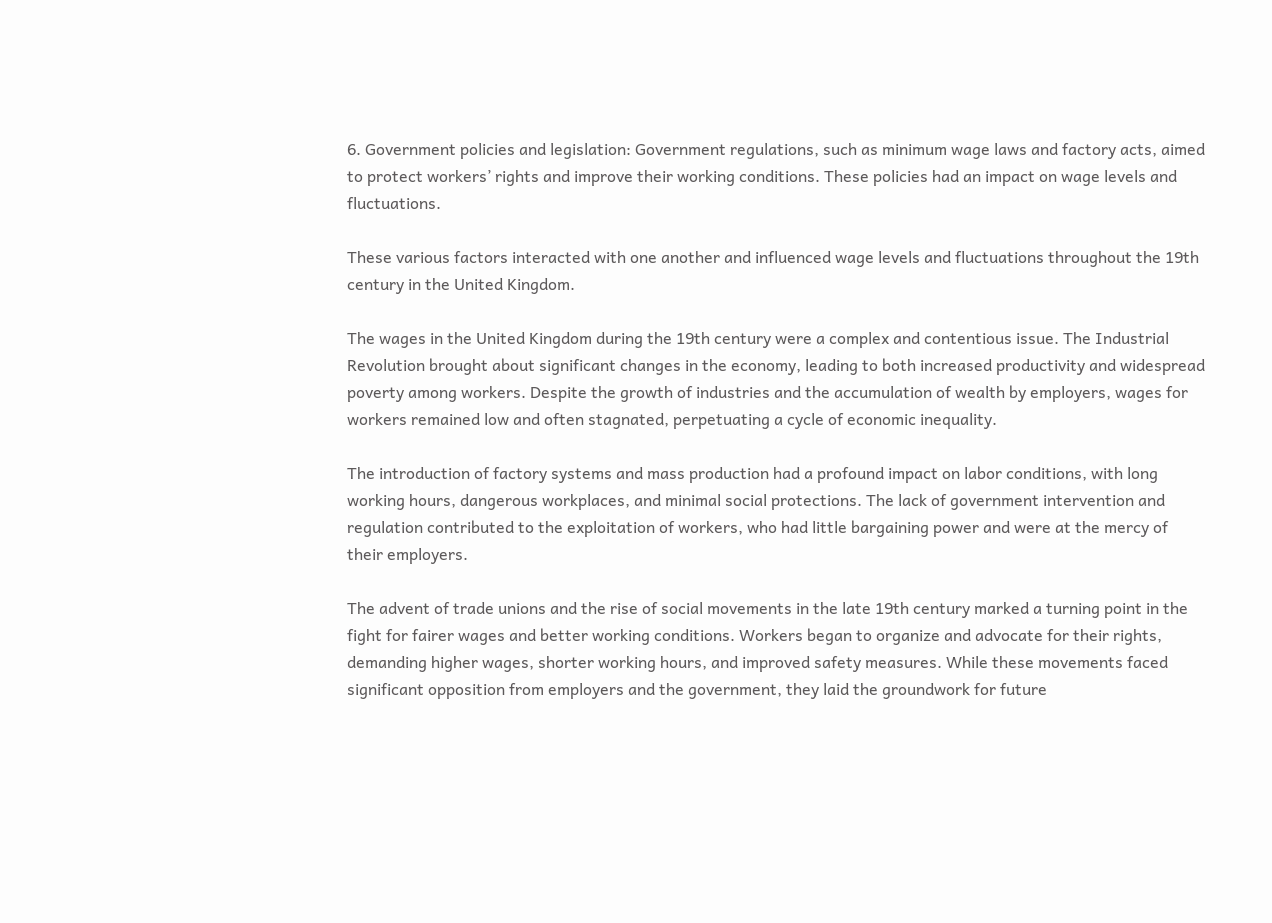6. Government policies and legislation: Government regulations, such as minimum wage laws and factory acts, aimed to protect workers’ rights and improve their working conditions. These policies had an impact on wage levels and fluctuations.

These various factors interacted with one another and influenced wage levels and fluctuations throughout the 19th century in the United Kingdom.

The wages in the United Kingdom during the 19th century were a complex and contentious issue. The Industrial Revolution brought about significant changes in the economy, leading to both increased productivity and widespread poverty among workers. Despite the growth of industries and the accumulation of wealth by employers, wages for workers remained low and often stagnated, perpetuating a cycle of economic inequality.

The introduction of factory systems and mass production had a profound impact on labor conditions, with long working hours, dangerous workplaces, and minimal social protections. The lack of government intervention and regulation contributed to the exploitation of workers, who had little bargaining power and were at the mercy of their employers.

The advent of trade unions and the rise of social movements in the late 19th century marked a turning point in the fight for fairer wages and better working conditions. Workers began to organize and advocate for their rights, demanding higher wages, shorter working hours, and improved safety measures. While these movements faced significant opposition from employers and the government, they laid the groundwork for future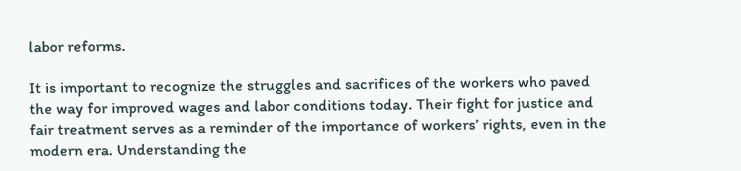labor reforms.

It is important to recognize the struggles and sacrifices of the workers who paved the way for improved wages and labor conditions today. Their fight for justice and fair treatment serves as a reminder of the importance of workers’ rights, even in the modern era. Understanding the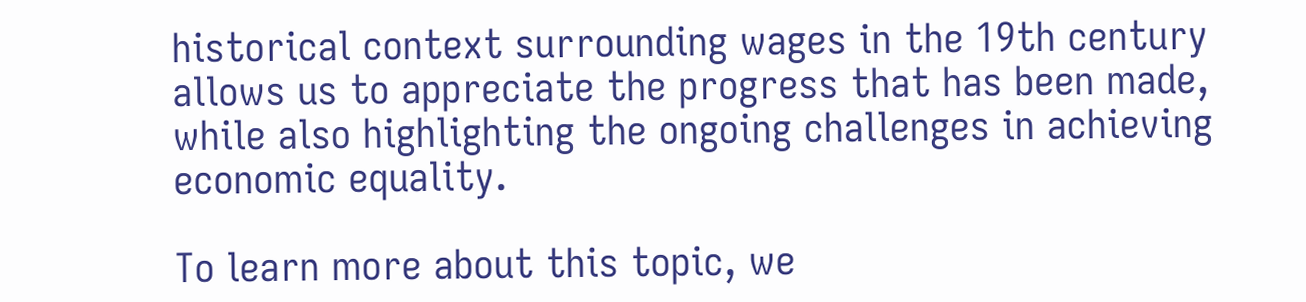historical context surrounding wages in the 19th century allows us to appreciate the progress that has been made, while also highlighting the ongoing challenges in achieving economic equality.

To learn more about this topic, we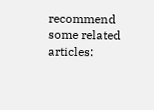recommend some related articles: